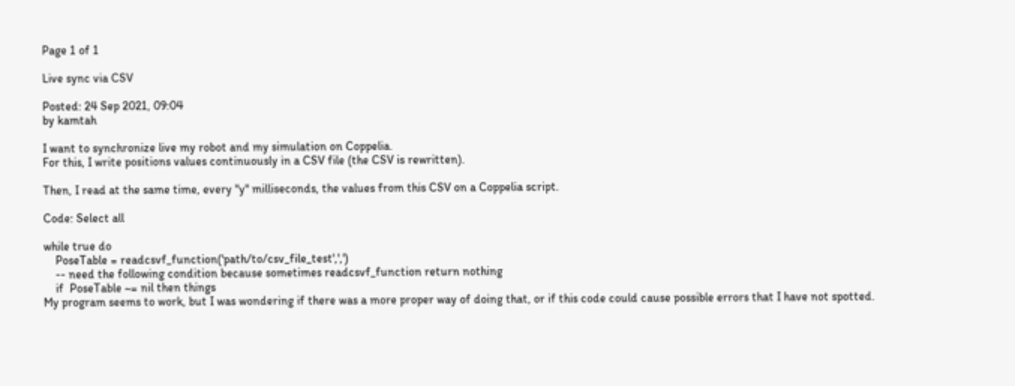Page 1 of 1

Live sync via CSV

Posted: 24 Sep 2021, 09:04
by kamtah

I want to synchronize live my robot and my simulation on Coppelia.
For this, I write positions values continuously in a CSV file (the CSV is rewritten).

Then, I read at the same time, every "y" milliseconds, the values from this CSV on a Coppelia script.

Code: Select all

while true do
    PoseTable = readcsvf_function('path/to/csv_file_test',',')
    -- need the following condition because sometimes readcsvf_function return nothing
    if  PoseTable ~= nil then things
My program seems to work, but I was wondering if there was a more proper way of doing that, or if this code could cause possible errors that I have not spotted.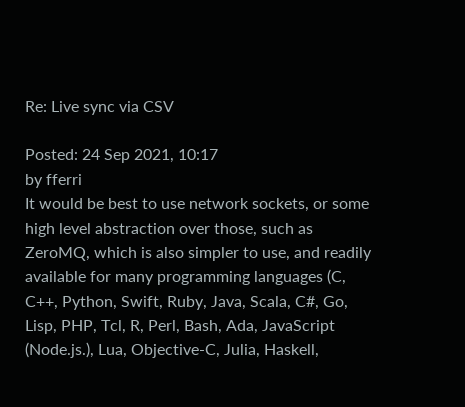Re: Live sync via CSV

Posted: 24 Sep 2021, 10:17
by fferri
It would be best to use network sockets, or some high level abstraction over those, such as ZeroMQ, which is also simpler to use, and readily available for many programming languages (C, C++, Python, Swift, Ruby, Java, Scala, C#, Go, Lisp, PHP, Tcl, R, Perl, Bash, Ada, JavaScript (Node.js.), Lua, Objective-C, Julia, Haskell,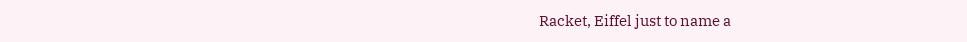Racket, Eiffel just to name a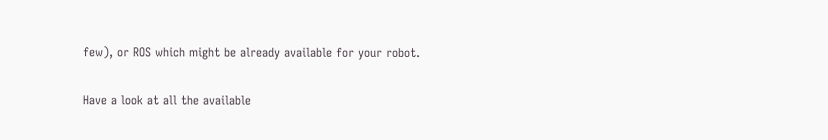few), or ROS which might be already available for your robot.

Have a look at all the available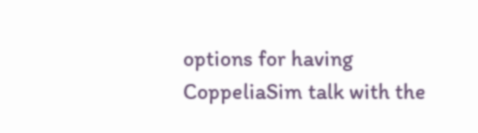options for having CoppeliaSim talk with the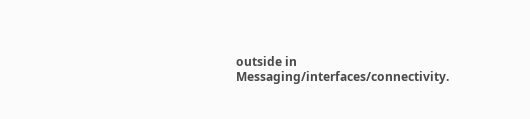outside in Messaging/interfaces/connectivity.